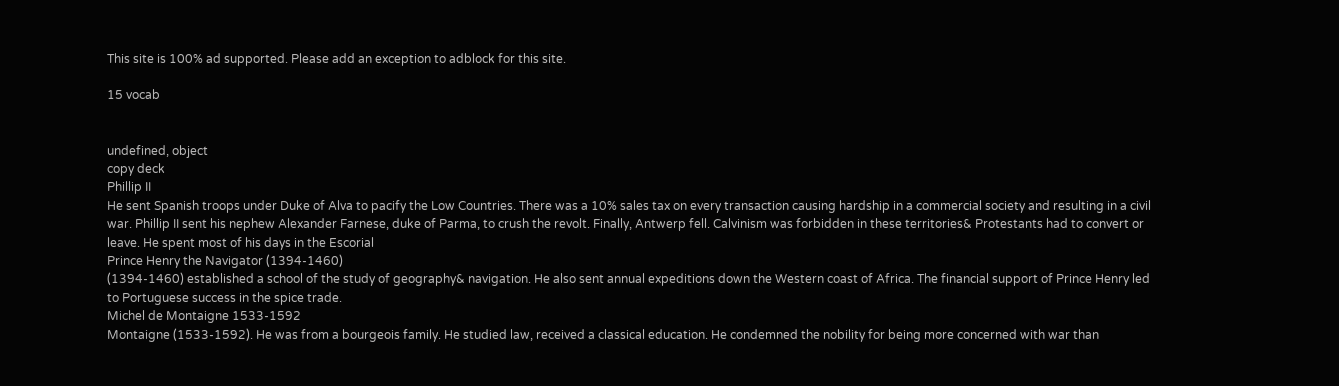This site is 100% ad supported. Please add an exception to adblock for this site.

15 vocab


undefined, object
copy deck
Phillip II
He sent Spanish troops under Duke of Alva to pacify the Low Countries. There was a 10% sales tax on every transaction causing hardship in a commercial society and resulting in a civil war. Phillip II sent his nephew Alexander Farnese, duke of Parma, to crush the revolt. Finally, Antwerp fell. Calvinism was forbidden in these territories& Protestants had to convert or leave. He spent most of his days in the Escorial
Prince Henry the Navigator (1394-1460)
(1394-1460) established a school of the study of geography& navigation. He also sent annual expeditions down the Western coast of Africa. The financial support of Prince Henry led to Portuguese success in the spice trade.
Michel de Montaigne 1533-1592
Montaigne (1533-1592). He was from a bourgeois family. He studied law, received a classical education. He condemned the nobility for being more concerned with war than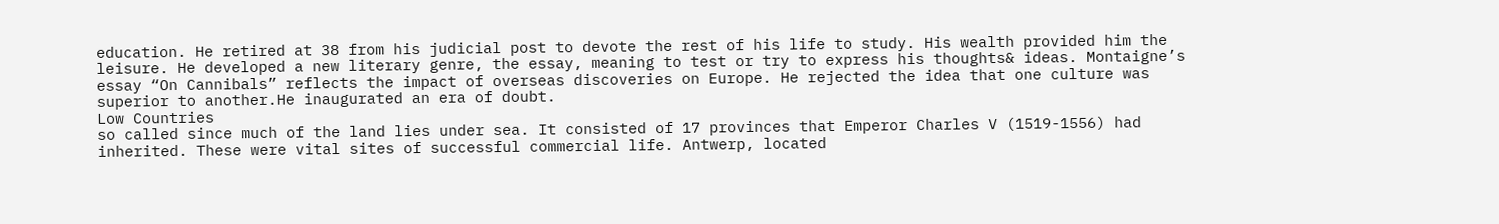education. He retired at 38 from his judicial post to devote the rest of his life to study. His wealth provided him the leisure. He developed a new literary genre, the essay, meaning to test or try to express his thoughts& ideas. Montaigne’s essay “On Cannibals” reflects the impact of overseas discoveries on Europe. He rejected the idea that one culture was superior to another.He inaugurated an era of doubt.
Low Countries
so called since much of the land lies under sea. It consisted of 17 provinces that Emperor Charles V (1519-1556) had inherited. These were vital sites of successful commercial life. Antwerp, located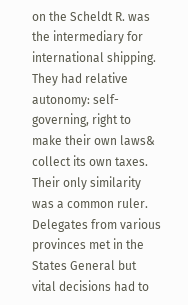on the Scheldt R. was the intermediary for international shipping. They had relative autonomy: self-governing, right to make their own laws& collect its own taxes. Their only similarity was a common ruler. Delegates from various provinces met in the States General but vital decisions had to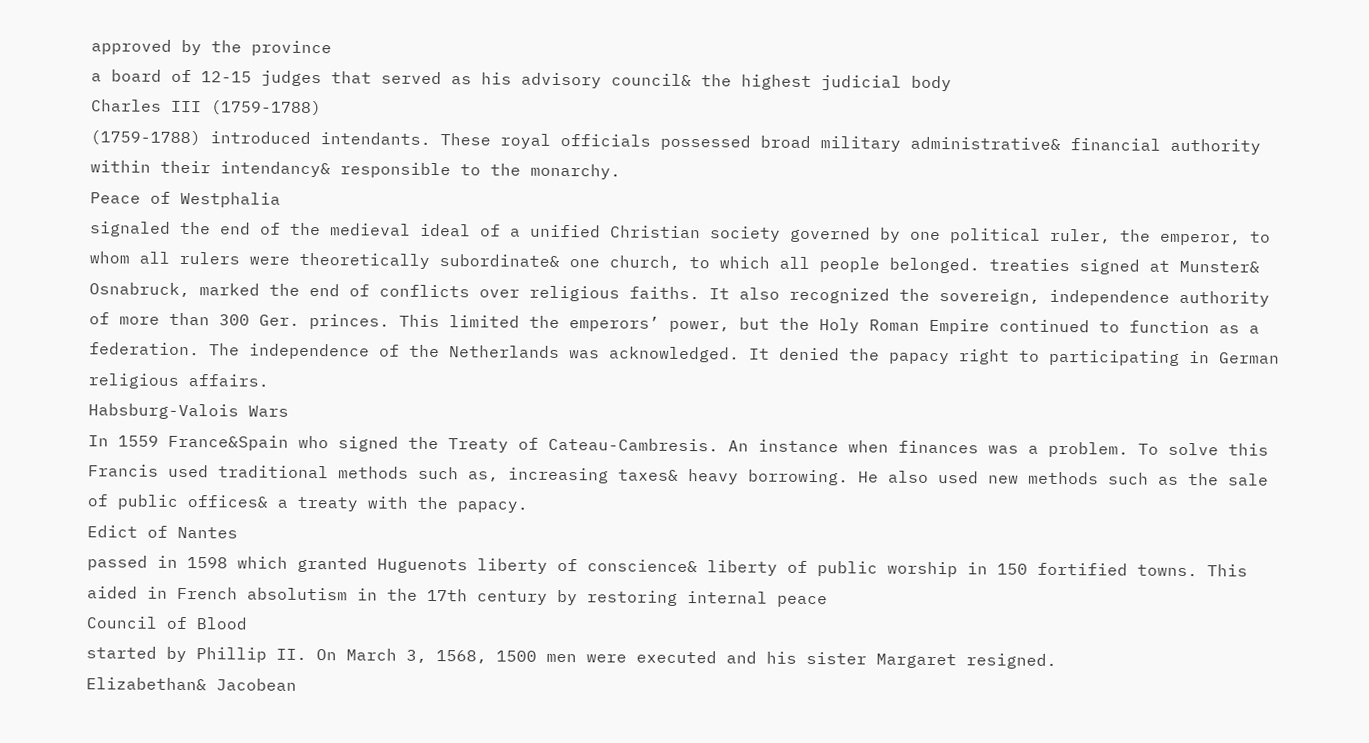approved by the province
a board of 12-15 judges that served as his advisory council& the highest judicial body
Charles III (1759-1788)
(1759-1788) introduced intendants. These royal officials possessed broad military administrative& financial authority within their intendancy& responsible to the monarchy.
Peace of Westphalia
signaled the end of the medieval ideal of a unified Christian society governed by one political ruler, the emperor, to whom all rulers were theoretically subordinate& one church, to which all people belonged. treaties signed at Munster& Osnabruck, marked the end of conflicts over religious faiths. It also recognized the sovereign, independence authority of more than 300 Ger. princes. This limited the emperors’ power, but the Holy Roman Empire continued to function as a federation. The independence of the Netherlands was acknowledged. It denied the papacy right to participating in German religious affairs.
Habsburg-Valois Wars
In 1559 France&Spain who signed the Treaty of Cateau-Cambresis. An instance when finances was a problem. To solve this Francis used traditional methods such as, increasing taxes& heavy borrowing. He also used new methods such as the sale of public offices& a treaty with the papacy.
Edict of Nantes
passed in 1598 which granted Huguenots liberty of conscience& liberty of public worship in 150 fortified towns. This aided in French absolutism in the 17th century by restoring internal peace
Council of Blood
started by Phillip II. On March 3, 1568, 1500 men were executed and his sister Margaret resigned.
Elizabethan& Jacobean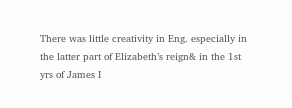There was little creativity in Eng. especially in the latter part of Elizabeth’s reign& in the 1st yrs of James I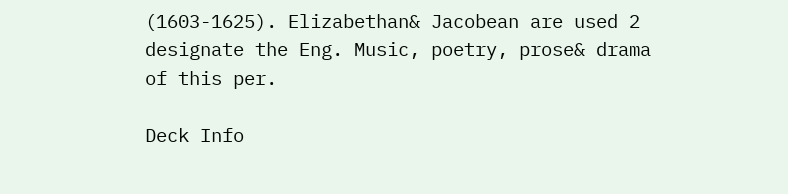(1603-1625). Elizabethan& Jacobean are used 2 designate the Eng. Music, poetry, prose& drama of this per.

Deck Info